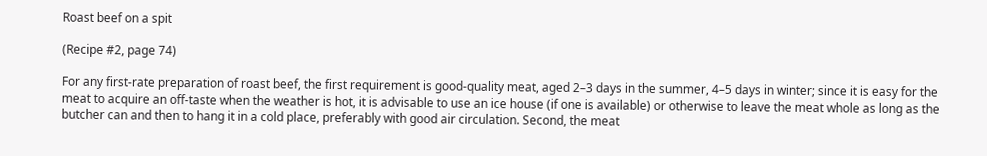Roast beef on a spit

(Recipe #2, page 74)

For any first-rate preparation of roast beef, the first requirement is good-quality meat, aged 2–3 days in the summer, 4–5 days in winter; since it is easy for the meat to acquire an off-taste when the weather is hot, it is advisable to use an ice house (if one is available) or otherwise to leave the meat whole as long as the butcher can and then to hang it in a cold place, preferably with good air circulation. Second, the meat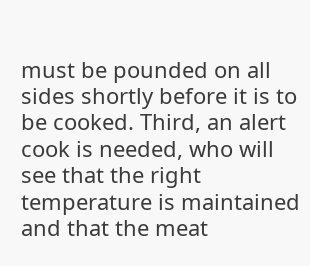must be pounded on all sides shortly before it is to be cooked. Third, an alert cook is needed, who will see that the right temperature is maintained and that the meat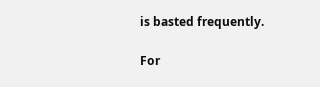is basted frequently.

For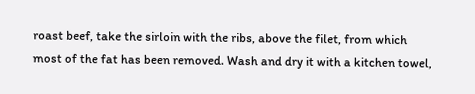roast beef, take the sirloin with the ribs, above the filet, from which most of the fat has been removed. Wash and dry it with a kitchen towel,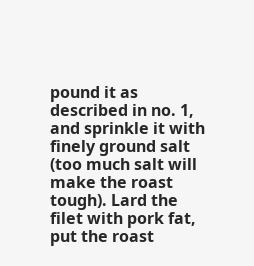pound it as described in no. 1, and sprinkle it with finely ground salt (too much salt will make the roast tough). Lard the filet with pork fat, put the roast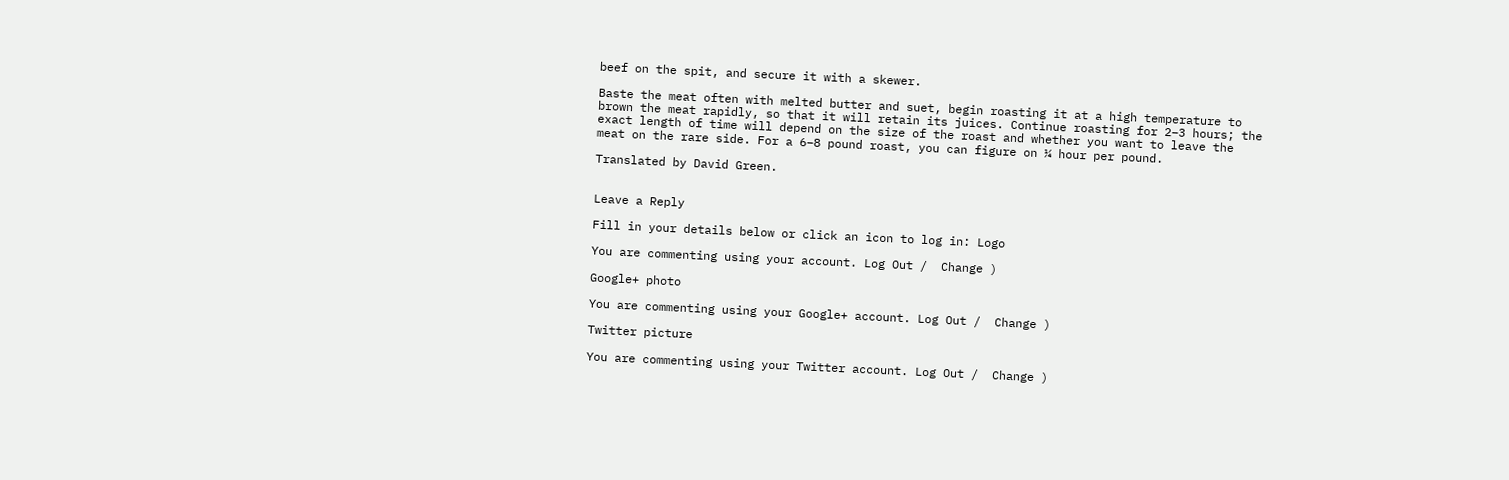beef on the spit, and secure it with a skewer.

Baste the meat often with melted butter and suet, begin roasting it at a high temperature to brown the meat rapidly, so that it will retain its juices. Continue roasting for 2–3 hours; the exact length of time will depend on the size of the roast and whether you want to leave the meat on the rare side. For a 6–8 pound roast, you can figure on ¼ hour per pound.

Translated by David Green.


Leave a Reply

Fill in your details below or click an icon to log in: Logo

You are commenting using your account. Log Out /  Change )

Google+ photo

You are commenting using your Google+ account. Log Out /  Change )

Twitter picture

You are commenting using your Twitter account. Log Out /  Change )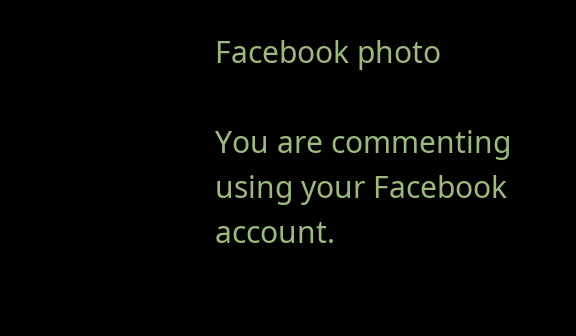Facebook photo

You are commenting using your Facebook account.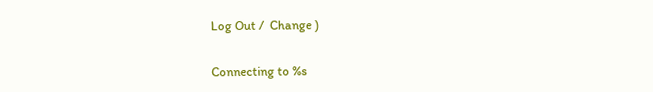Log Out /  Change )


Connecting to %s